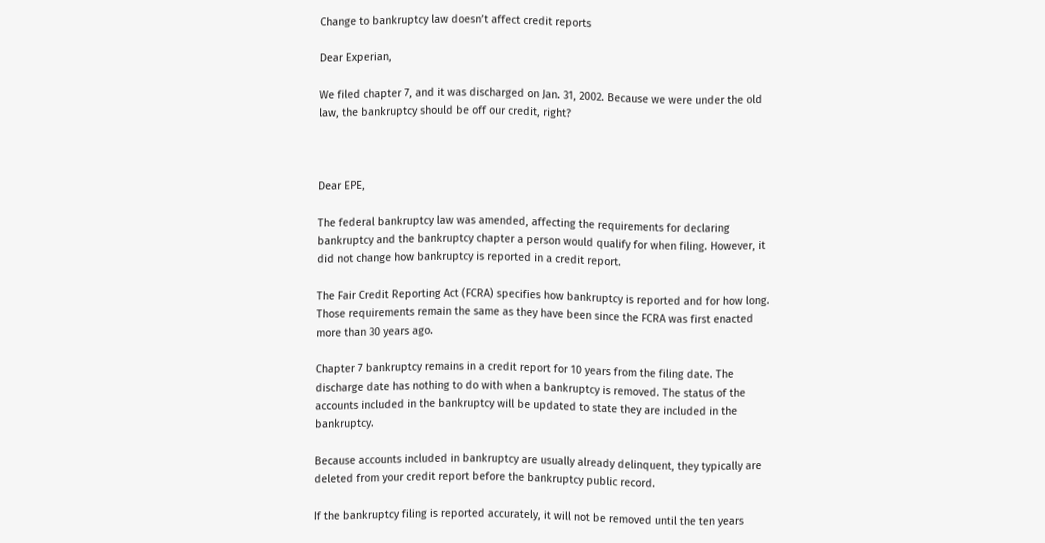Change to bankruptcy law doesn’t affect credit reports

Dear Experian,

We filed chapter 7, and it was discharged on Jan. 31, 2002. Because we were under the old law, the bankruptcy should be off our credit, right?



Dear EPE,

The federal bankruptcy law was amended, affecting the requirements for declaring bankruptcy and the bankruptcy chapter a person would qualify for when filing. However, it did not change how bankruptcy is reported in a credit report.

The Fair Credit Reporting Act (FCRA) specifies how bankruptcy is reported and for how long. Those requirements remain the same as they have been since the FCRA was first enacted more than 30 years ago.

Chapter 7 bankruptcy remains in a credit report for 10 years from the filing date. The discharge date has nothing to do with when a bankruptcy is removed. The status of the accounts included in the bankruptcy will be updated to state they are included in the bankruptcy.

Because accounts included in bankruptcy are usually already delinquent, they typically are deleted from your credit report before the bankruptcy public record.

If the bankruptcy filing is reported accurately, it will not be removed until the ten years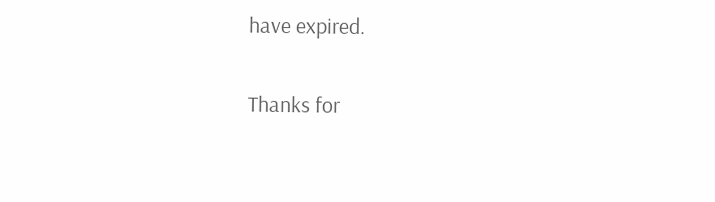have expired.

Thanks for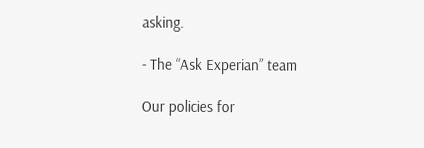asking.

- The “Ask Experian” team

Our policies for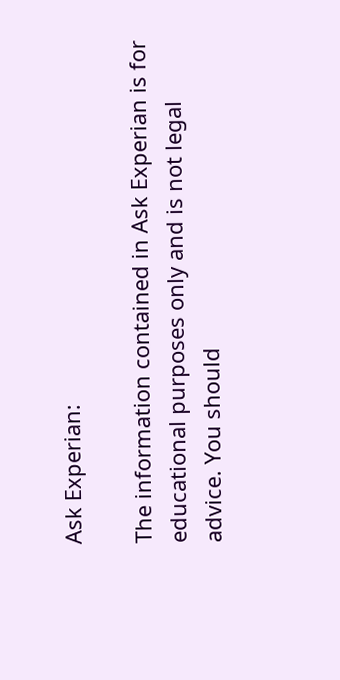Ask Experian:

The information contained in Ask Experian is for educational purposes only and is not legal advice. You should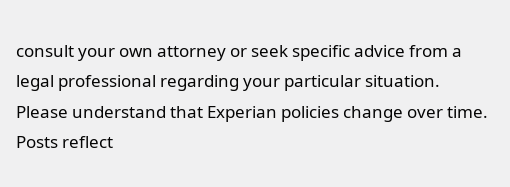consult your own attorney or seek specific advice from a legal professional regarding your particular situation. Please understand that Experian policies change over time. Posts reflect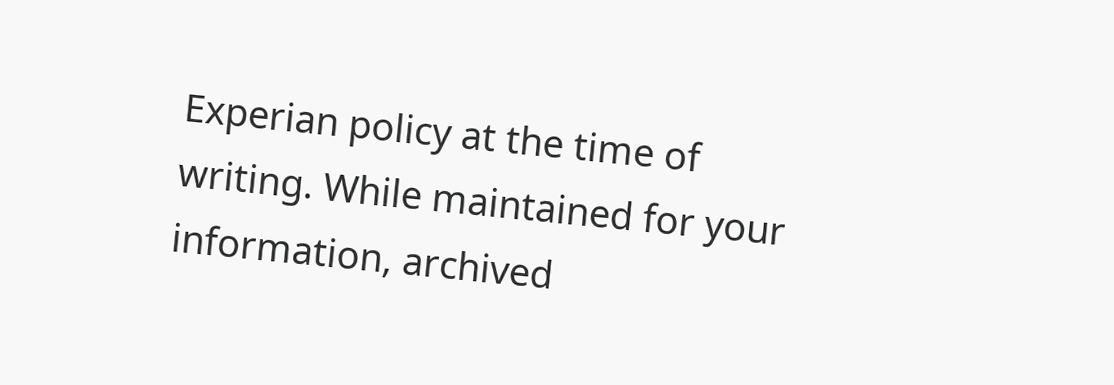Experian policy at the time of writing. While maintained for your information, archived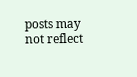posts may not reflect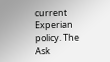current Experian policy. The Ask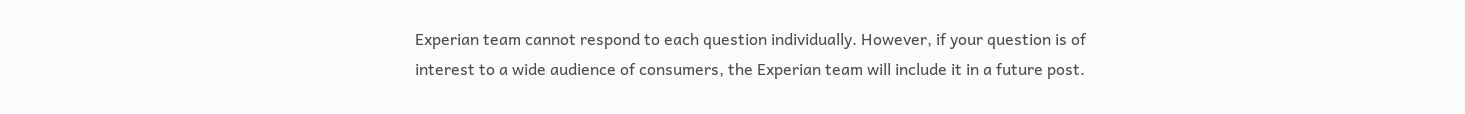Experian team cannot respond to each question individually. However, if your question is of interest to a wide audience of consumers, the Experian team will include it in a future post.